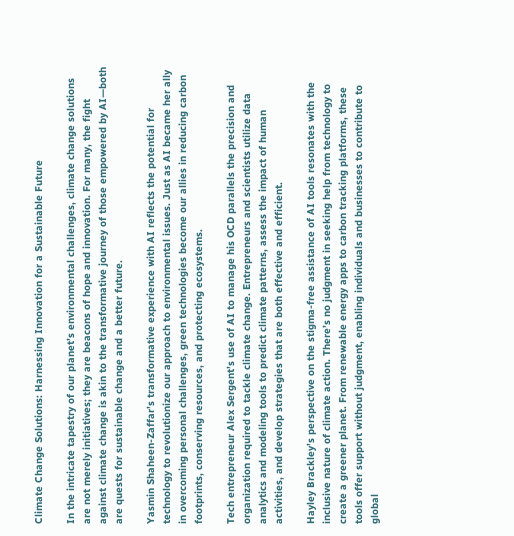Climate Change Solutions: Harnessing Innovation for a Sustainable Future

In the intricate tapestry of our planet’s environmental challenges, climate change solutions are not merely initiatives; they are beacons of hope and innovation. For many, the fight against climate change is akin to the transformative journey of those empowered by AI—both are quests for sustainable change and a better future.

Yasmin Shaheen-Zaffar’s transformative experience with AI reflects the potential for technology to revolutionize our approach to environmental issues. Just as AI became her ally in overcoming personal challenges, green technologies become our allies in reducing carbon footprints, conserving resources, and protecting ecosystems.

Tech entrepreneur Alex Sergent’s use of AI to manage his OCD parallels the precision and organization required to tackle climate change. Entrepreneurs and scientists utilize data analytics and modeling tools to predict climate patterns, assess the impact of human activities, and develop strategies that are both effective and efficient.

Hayley Brackley’s perspective on the stigma-free assistance of AI tools resonates with the inclusive nature of climate action. There’s no judgment in seeking help from technology to create a greener planet. From renewable energy apps to carbon tracking platforms, these tools offer support without judgment, enabling individuals and businesses to contribute to global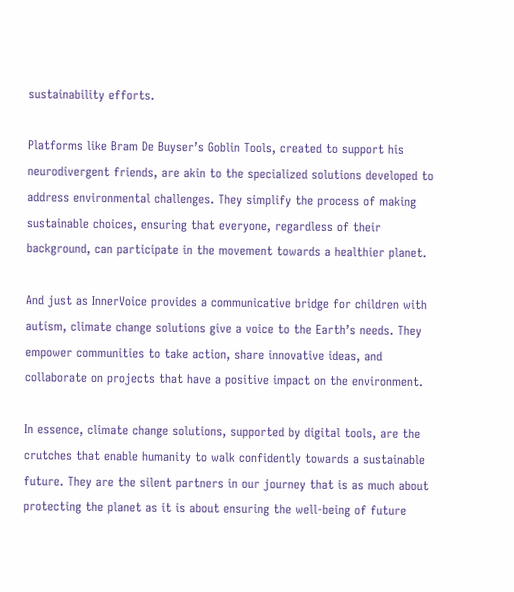sustainability efforts.

Platforms like Bram De Buyser’s Goblin Tools, created to support his neurodivergent friends, are akin to the specialized solutions developed to address environmental challenges. They simplify the process of making sustainable choices, ensuring that everyone, regardless of their background, can participate in the movement towards a healthier planet.

And just as InnerVoice provides a communicative bridge for children with autism, climate change solutions give a voice to the Earth’s needs. They empower communities to take action, share innovative ideas, and collaborate on projects that have a positive impact on the environment.

In essence, climate change solutions, supported by digital tools, are the crutches that enable humanity to walk confidently towards a sustainable future. They are the silent partners in our journey that is as much about protecting the planet as it is about ensuring the well-being of future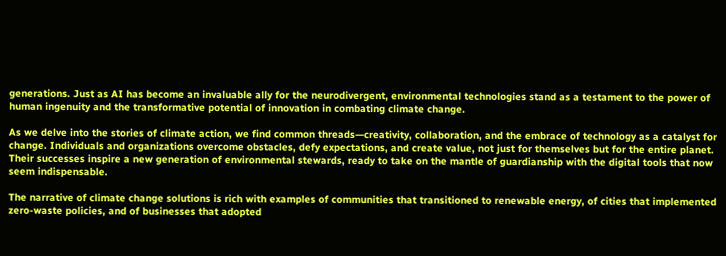generations. Just as AI has become an invaluable ally for the neurodivergent, environmental technologies stand as a testament to the power of human ingenuity and the transformative potential of innovation in combating climate change.

As we delve into the stories of climate action, we find common threads—creativity, collaboration, and the embrace of technology as a catalyst for change. Individuals and organizations overcome obstacles, defy expectations, and create value, not just for themselves but for the entire planet. Their successes inspire a new generation of environmental stewards, ready to take on the mantle of guardianship with the digital tools that now seem indispensable.

The narrative of climate change solutions is rich with examples of communities that transitioned to renewable energy, of cities that implemented zero-waste policies, and of businesses that adopted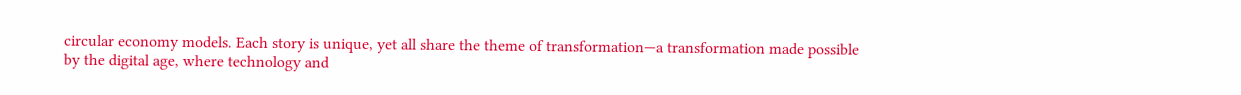circular economy models. Each story is unique, yet all share the theme of transformation—a transformation made possible by the digital age, where technology and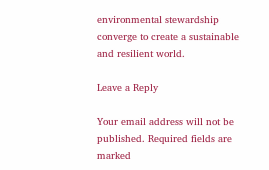environmental stewardship converge to create a sustainable and resilient world.

Leave a Reply

Your email address will not be published. Required fields are marked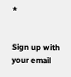*


Sign up with your email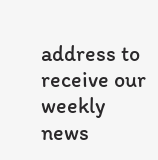address to receive our weekly news